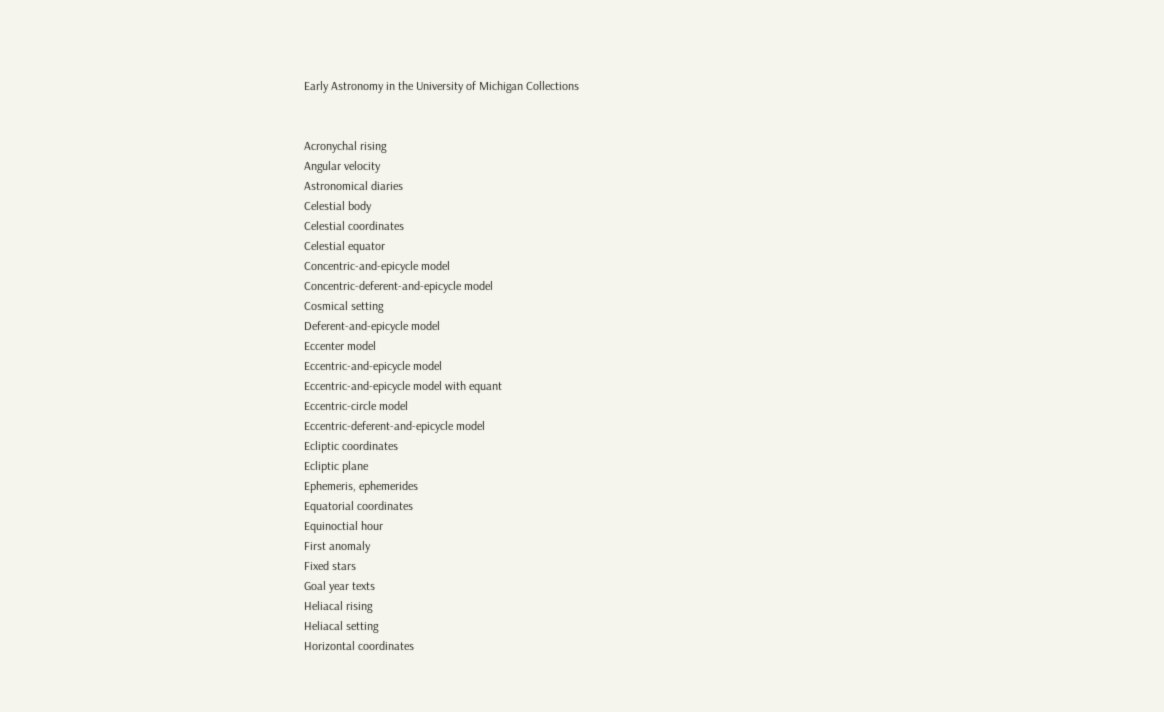Early Astronomy in the University of Michigan Collections


Acronychal rising
Angular velocity
Astronomical diaries
Celestial body
Celestial coordinates
Celestial equator
Concentric-and-epicycle model
Concentric-deferent-and-epicycle model
Cosmical setting
Deferent-and-epicycle model
Eccenter model
Eccentric-and-epicycle model
Eccentric-and-epicycle model with equant
Eccentric-circle model
Eccentric-deferent-and-epicycle model
Ecliptic coordinates
Ecliptic plane
Ephemeris, ephemerides
Equatorial coordinates
Equinoctial hour
First anomaly
Fixed stars
Goal year texts
Heliacal rising
Heliacal setting
Horizontal coordinates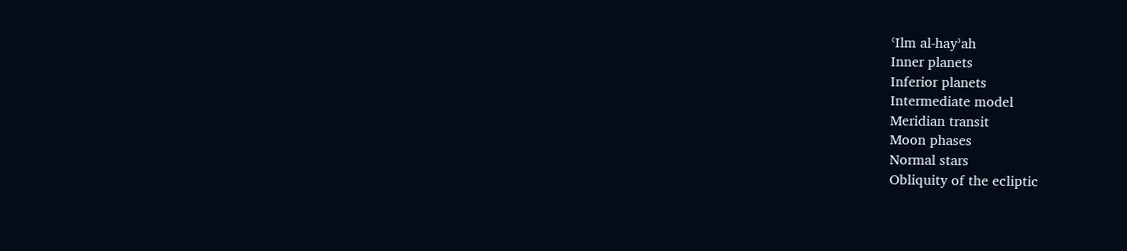ʿIlm al-hayʾah
Inner planets
Inferior planets
Intermediate model
Meridian transit
Moon phases
Normal stars
Obliquity of the ecliptic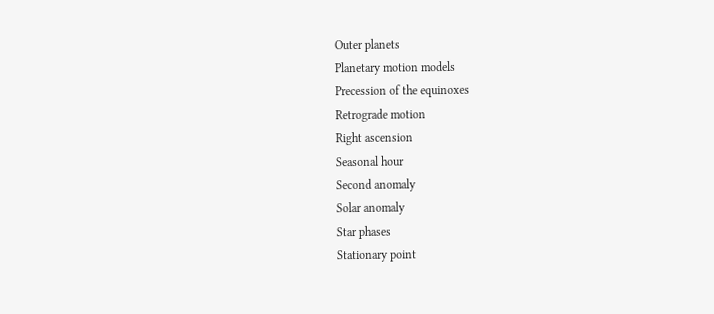Outer planets
Planetary motion models
Precession of the equinoxes
Retrograde motion
Right ascension
Seasonal hour
Second anomaly
Solar anomaly
Star phases
Stationary point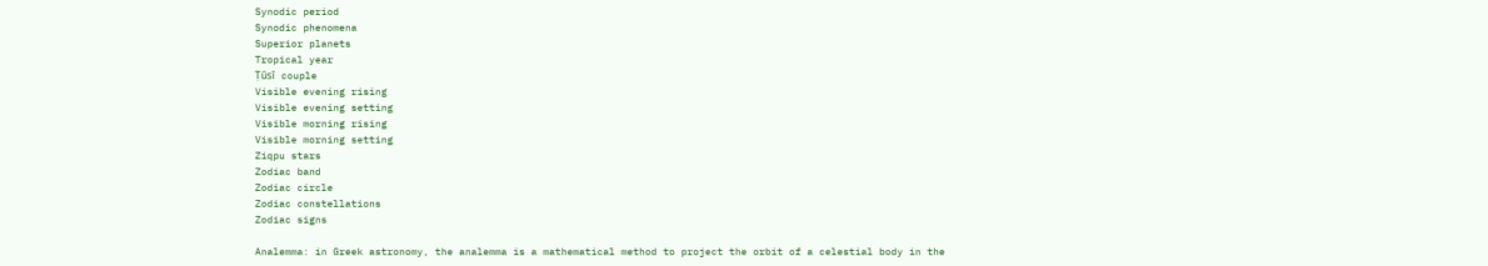Synodic period
Synodic phenomena
Superior planets
Tropical year
Ṭūsī couple
Visible evening rising
Visible evening setting
Visible morning rising
Visible morning setting
Ziqpu stars
Zodiac band
Zodiac circle
Zodiac constellations
Zodiac signs

Analemma: in Greek astronomy, the analemma is a mathematical method to project the orbit of a celestial body in the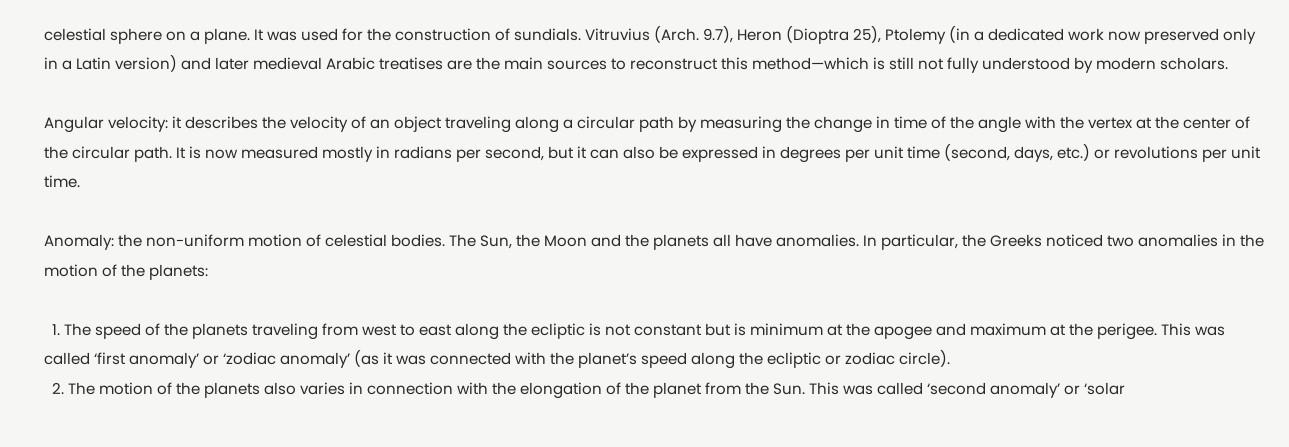celestial sphere on a plane. It was used for the construction of sundials. Vitruvius (Arch. 9.7), Heron (Dioptra 25), Ptolemy (in a dedicated work now preserved only in a Latin version) and later medieval Arabic treatises are the main sources to reconstruct this method—which is still not fully understood by modern scholars.

Angular velocity: it describes the velocity of an object traveling along a circular path by measuring the change in time of the angle with the vertex at the center of the circular path. It is now measured mostly in radians per second, but it can also be expressed in degrees per unit time (second, days, etc.) or revolutions per unit time.

Anomaly: the non-uniform motion of celestial bodies. The Sun, the Moon and the planets all have anomalies. In particular, the Greeks noticed two anomalies in the motion of the planets:

  1. The speed of the planets traveling from west to east along the ecliptic is not constant but is minimum at the apogee and maximum at the perigee. This was called ‘first anomaly’ or ‘zodiac anomaly’ (as it was connected with the planet’s speed along the ecliptic or zodiac circle).
  2. The motion of the planets also varies in connection with the elongation of the planet from the Sun. This was called ‘second anomaly’ or ‘solar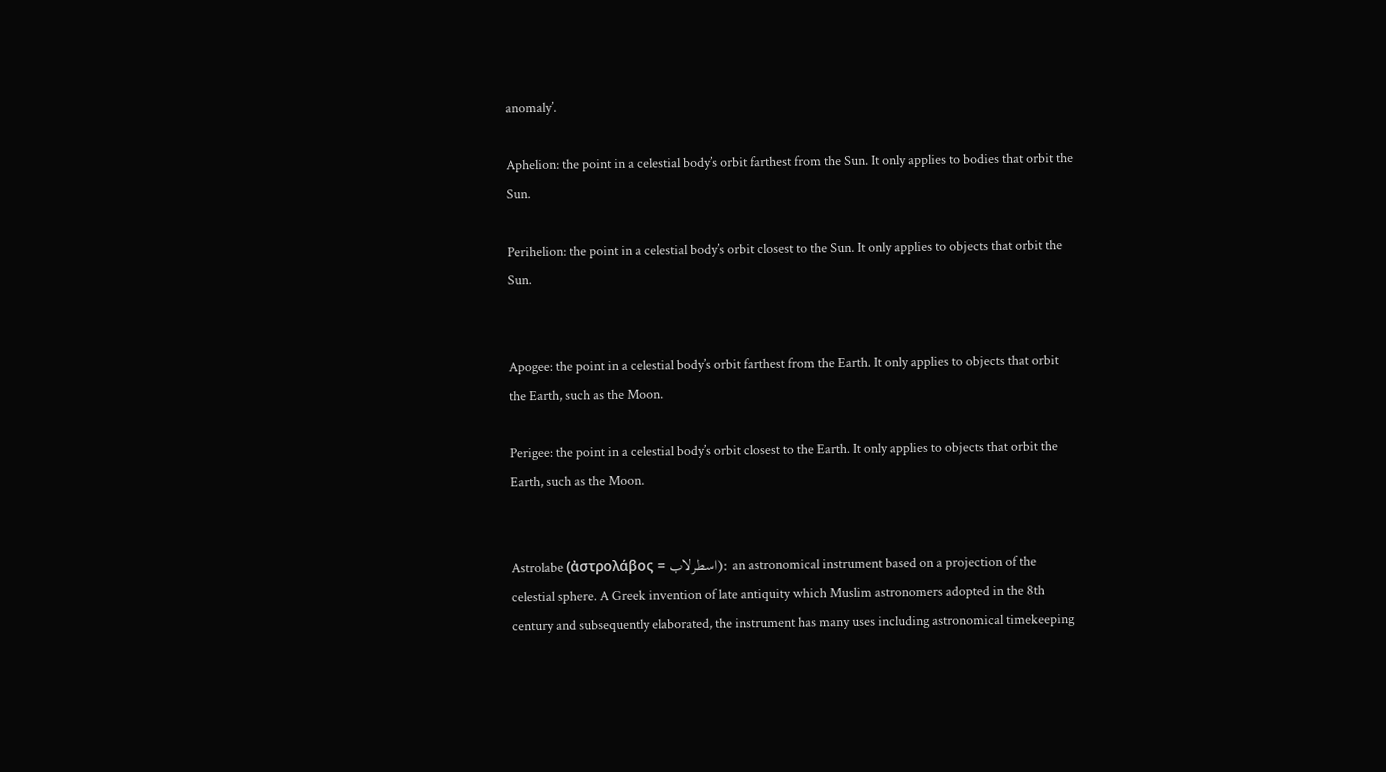anomaly’.

Aphelion: the point in a celestial body’s orbit farthest from the Sun. It only applies to bodies that orbit the Sun.

Perihelion: the point in a celestial body’s orbit closest to the Sun. It only applies to objects that orbit the Sun.


Apogee: the point in a celestial body’s orbit farthest from the Earth. It only applies to objects that orbit the Earth, such as the Moon.

Perigee: the point in a celestial body’s orbit closest to the Earth. It only applies to objects that orbit the Earth, such as the Moon.


Astrolabe (ἀστρολάβος = اسطرلاب): an astronomical instrument based on a projection of the celestial sphere. A Greek invention of late antiquity which Muslim astronomers adopted in the 8th century and subsequently elaborated, the instrument has many uses including astronomical timekeeping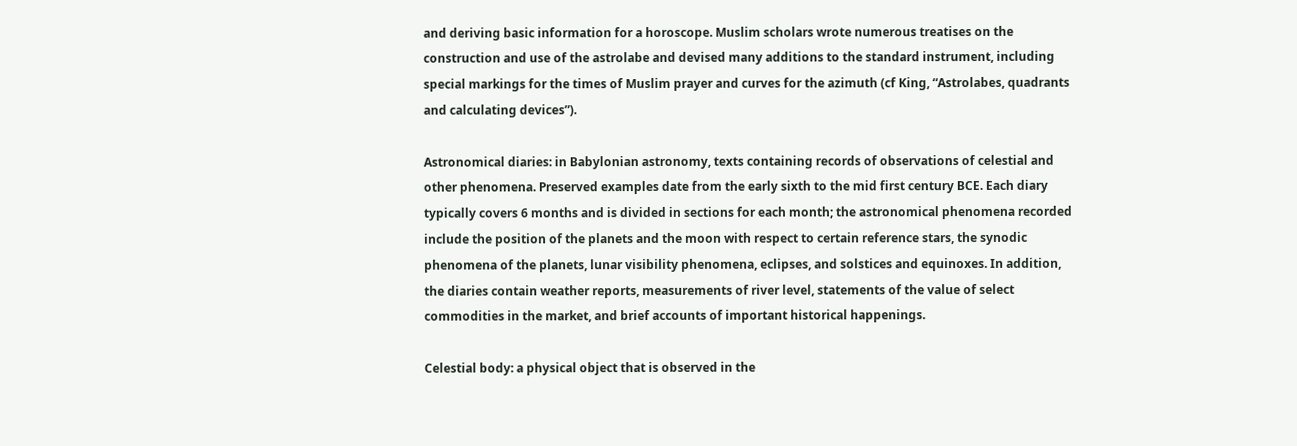and deriving basic information for a horoscope. Muslim scholars wrote numerous treatises on the construction and use of the astrolabe and devised many additions to the standard instrument, including special markings for the times of Muslim prayer and curves for the azimuth (cf King, “Astrolabes, quadrants and calculating devices”).

Astronomical diaries: in Babylonian astronomy, texts containing records of observations of celestial and other phenomena. Preserved examples date from the early sixth to the mid first century BCE. Each diary typically covers 6 months and is divided in sections for each month; the astronomical phenomena recorded include the position of the planets and the moon with respect to certain reference stars, the synodic phenomena of the planets, lunar visibility phenomena, eclipses, and solstices and equinoxes. In addition, the diaries contain weather reports, measurements of river level, statements of the value of select commodities in the market, and brief accounts of important historical happenings.

Celestial body: a physical object that is observed in the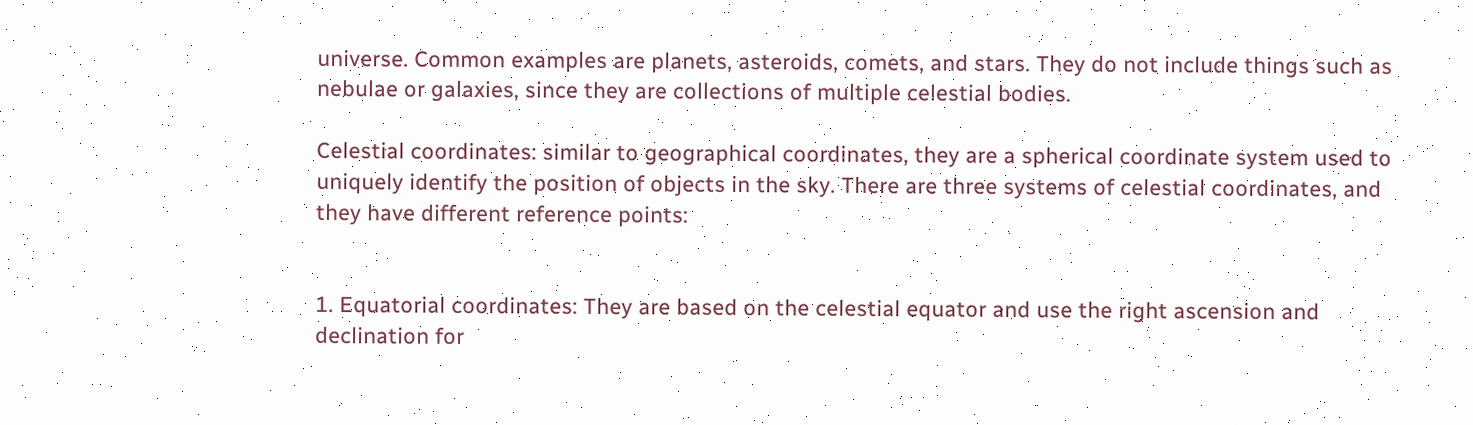universe. Common examples are planets, asteroids, comets, and stars. They do not include things such as nebulae or galaxies, since they are collections of multiple celestial bodies.

Celestial coordinates: similar to geographical coordinates, they are a spherical coordinate system used to uniquely identify the position of objects in the sky. There are three systems of celestial coordinates, and they have different reference points:


1. Equatorial coordinates: They are based on the celestial equator and use the right ascension and declination for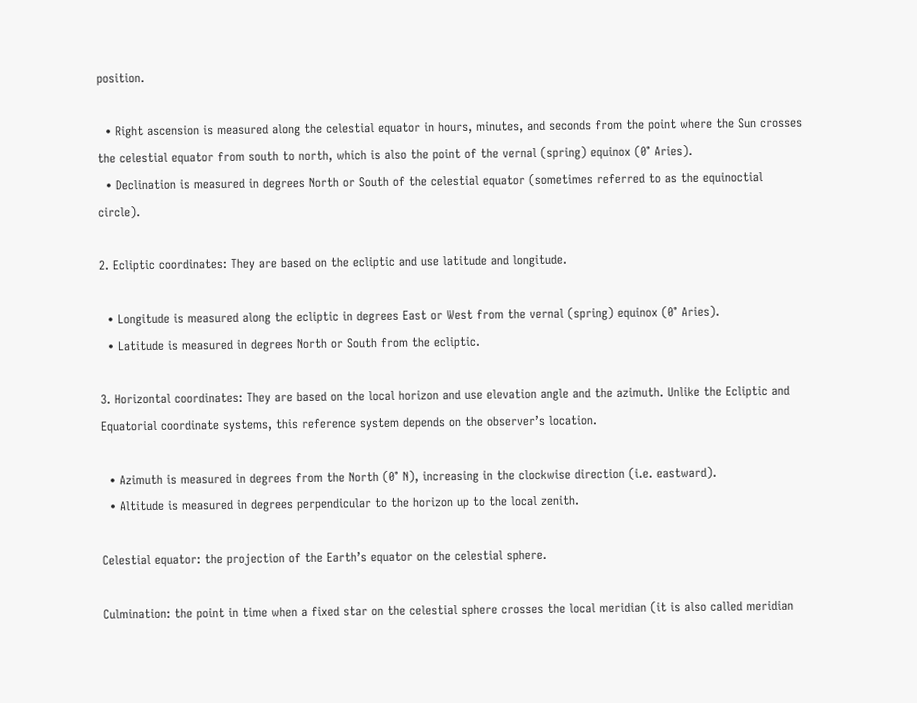position.

  • Right ascension is measured along the celestial equator in hours, minutes, and seconds from the point where the Sun crosses the celestial equator from south to north, which is also the point of the vernal (spring) equinox (0° Aries).
  • Declination is measured in degrees North or South of the celestial equator (sometimes referred to as the equinoctial circle).

2. Ecliptic coordinates: They are based on the ecliptic and use latitude and longitude.

  • Longitude is measured along the ecliptic in degrees East or West from the vernal (spring) equinox (0° Aries).
  • Latitude is measured in degrees North or South from the ecliptic.

3. Horizontal coordinates: They are based on the local horizon and use elevation angle and the azimuth. Unlike the Ecliptic and Equatorial coordinate systems, this reference system depends on the observer’s location.

  • Azimuth is measured in degrees from the North (0° N), increasing in the clockwise direction (i.e. eastward).
  • Altitude is measured in degrees perpendicular to the horizon up to the local zenith.

Celestial equator: the projection of the Earth’s equator on the celestial sphere.

Culmination: the point in time when a fixed star on the celestial sphere crosses the local meridian (it is also called meridian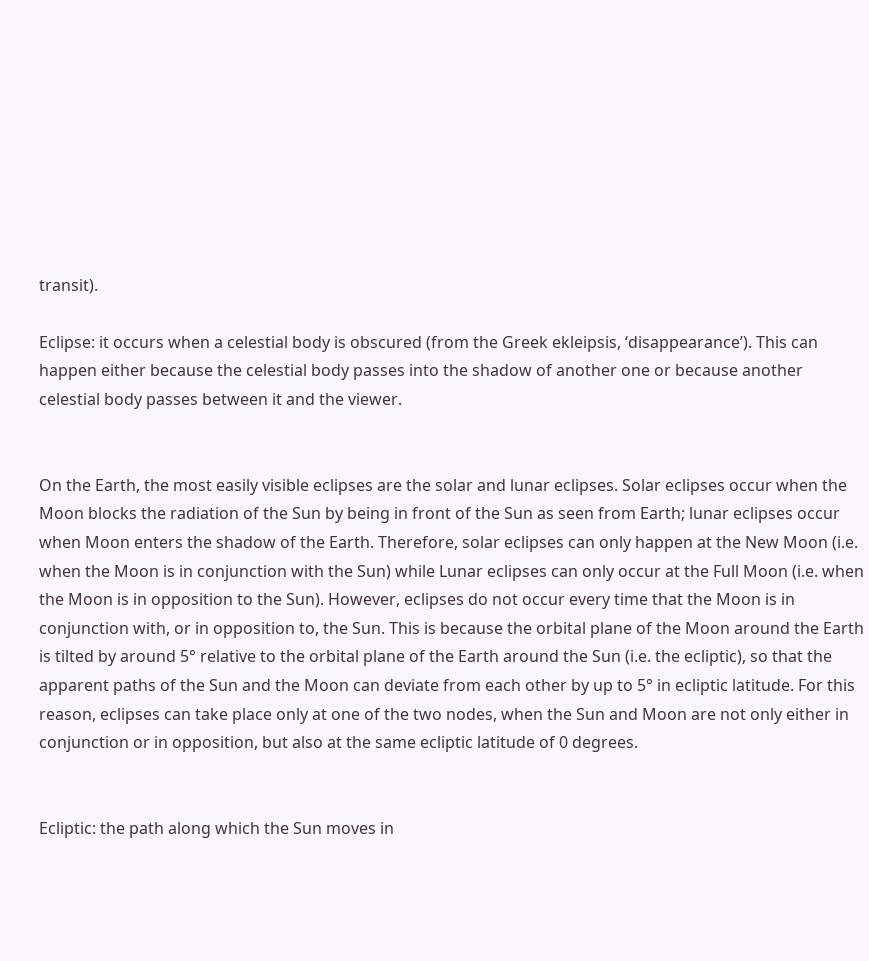transit).

Eclipse: it occurs when a celestial body is obscured (from the Greek ekleipsis, ‘disappearance’). This can happen either because the celestial body passes into the shadow of another one or because another celestial body passes between it and the viewer.


On the Earth, the most easily visible eclipses are the solar and lunar eclipses. Solar eclipses occur when the Moon blocks the radiation of the Sun by being in front of the Sun as seen from Earth; lunar eclipses occur when Moon enters the shadow of the Earth. Therefore, solar eclipses can only happen at the New Moon (i.e. when the Moon is in conjunction with the Sun) while Lunar eclipses can only occur at the Full Moon (i.e. when the Moon is in opposition to the Sun). However, eclipses do not occur every time that the Moon is in conjunction with, or in opposition to, the Sun. This is because the orbital plane of the Moon around the Earth is tilted by around 5° relative to the orbital plane of the Earth around the Sun (i.e. the ecliptic), so that the apparent paths of the Sun and the Moon can deviate from each other by up to 5° in ecliptic latitude. For this reason, eclipses can take place only at one of the two nodes, when the Sun and Moon are not only either in conjunction or in opposition, but also at the same ecliptic latitude of 0 degrees.


Ecliptic: the path along which the Sun moves in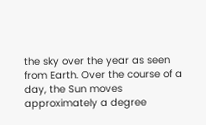the sky over the year as seen from Earth. Over the course of a day, the Sun moves approximately a degree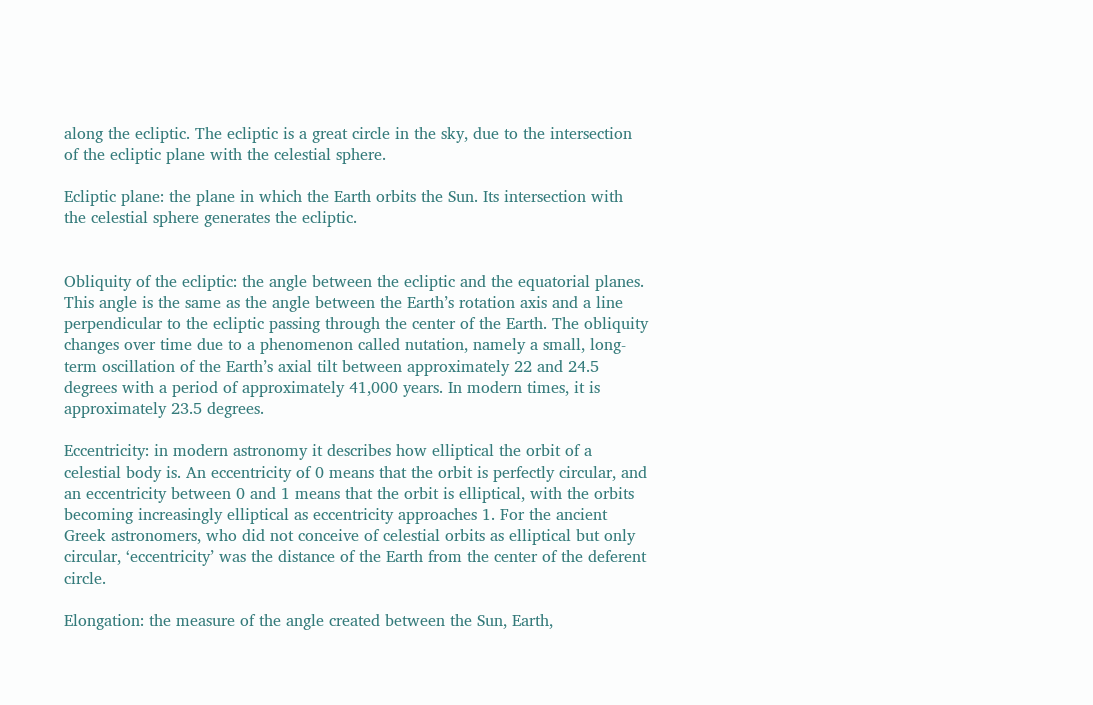along the ecliptic. The ecliptic is a great circle in the sky, due to the intersection of the ecliptic plane with the celestial sphere.

Ecliptic plane: the plane in which the Earth orbits the Sun. Its intersection with the celestial sphere generates the ecliptic.


Obliquity of the ecliptic: the angle between the ecliptic and the equatorial planes. This angle is the same as the angle between the Earth’s rotation axis and a line perpendicular to the ecliptic passing through the center of the Earth. The obliquity changes over time due to a phenomenon called nutation, namely a small, long-term oscillation of the Earth’s axial tilt between approximately 22 and 24.5 degrees with a period of approximately 41,000 years. In modern times, it is approximately 23.5 degrees.

Eccentricity: in modern astronomy it describes how elliptical the orbit of a celestial body is. An eccentricity of 0 means that the orbit is perfectly circular, and an eccentricity between 0 and 1 means that the orbit is elliptical, with the orbits becoming increasingly elliptical as eccentricity approaches 1. For the ancient Greek astronomers, who did not conceive of celestial orbits as elliptical but only circular, ‘eccentricity’ was the distance of the Earth from the center of the deferent circle.

Elongation: the measure of the angle created between the Sun, Earth,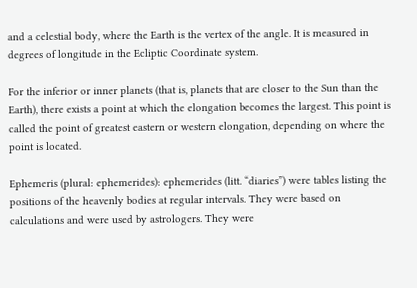and a celestial body, where the Earth is the vertex of the angle. It is measured in degrees of longitude in the Ecliptic Coordinate system.

For the inferior or inner planets (that is, planets that are closer to the Sun than the Earth), there exists a point at which the elongation becomes the largest. This point is called the point of greatest eastern or western elongation, depending on where the point is located.

Ephemeris (plural: ephemerides): ephemerides (litt. “diaries”) were tables listing the positions of the heavenly bodies at regular intervals. They were based on calculations and were used by astrologers. They were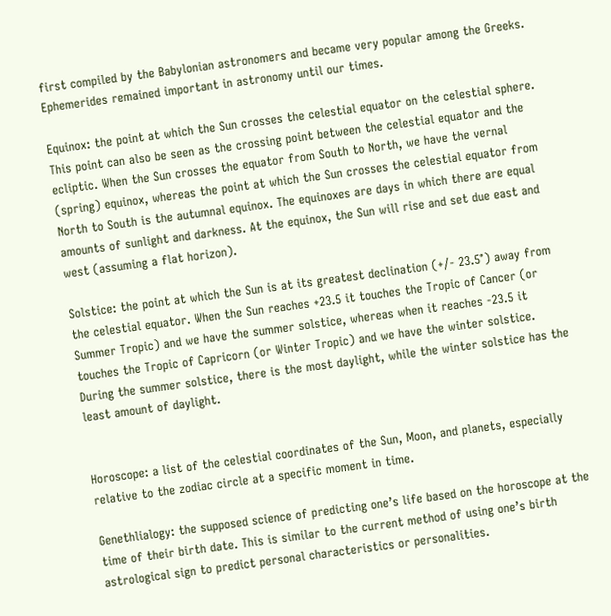first compiled by the Babylonian astronomers and became very popular among the Greeks. Ephemerides remained important in astronomy until our times.

Equinox: the point at which the Sun crosses the celestial equator on the celestial sphere. This point can also be seen as the crossing point between the celestial equator and the ecliptic. When the Sun crosses the equator from South to North, we have the vernal (spring) equinox, whereas the point at which the Sun crosses the celestial equator from North to South is the autumnal equinox. The equinoxes are days in which there are equal amounts of sunlight and darkness. At the equinox, the Sun will rise and set due east and west (assuming a flat horizon).

Solstice: the point at which the Sun is at its greatest declination (+/- 23.5°) away from the celestial equator. When the Sun reaches +23.5 it touches the Tropic of Cancer (or Summer Tropic) and we have the summer solstice, whereas when it reaches -23.5 it touches the Tropic of Capricorn (or Winter Tropic) and we have the winter solstice. During the summer solstice, there is the most daylight, while the winter solstice has the least amount of daylight.


Horoscope: a list of the celestial coordinates of the Sun, Moon, and planets, especially relative to the zodiac circle at a specific moment in time.

Genethlialogy: the supposed science of predicting one’s life based on the horoscope at the time of their birth date. This is similar to the current method of using one’s birth astrological sign to predict personal characteristics or personalities.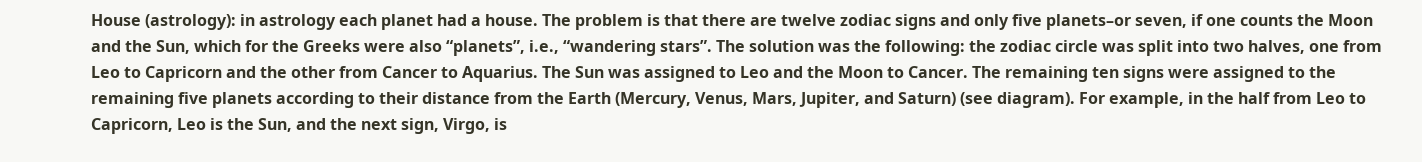House (astrology): in astrology each planet had a house. The problem is that there are twelve zodiac signs and only five planets–or seven, if one counts the Moon and the Sun, which for the Greeks were also “planets”, i.e., “wandering stars”. The solution was the following: the zodiac circle was split into two halves, one from Leo to Capricorn and the other from Cancer to Aquarius. The Sun was assigned to Leo and the Moon to Cancer. The remaining ten signs were assigned to the remaining five planets according to their distance from the Earth (Mercury, Venus, Mars, Jupiter, and Saturn) (see diagram). For example, in the half from Leo to Capricorn, Leo is the Sun, and the next sign, Virgo, is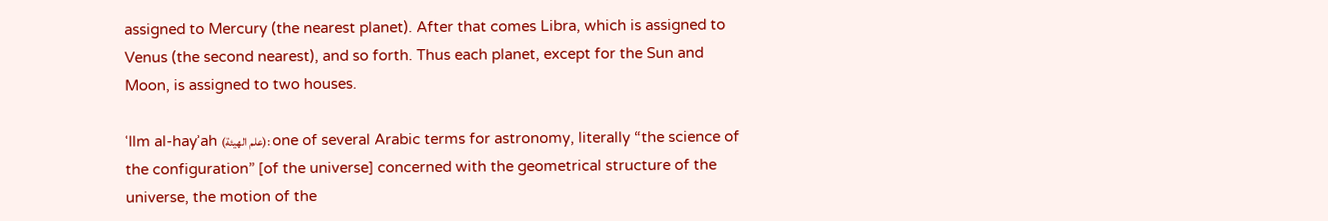assigned to Mercury (the nearest planet). After that comes Libra, which is assigned to Venus (the second nearest), and so forth. Thus each planet, except for the Sun and Moon, is assigned to two houses.

ʿIlm al-hayʾah (علم الهيئة): one of several Arabic terms for astronomy, literally “the science of the configuration” [of the universe] concerned with the geometrical structure of the universe, the motion of the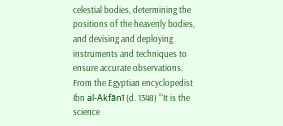celestial bodies, determining the positions of the heavenly bodies, and devising and deploying instruments and techniques to ensure accurate observations. From the Egyptian encyclopedist Ibn al-Akfānī (d. 1348) “‘It is the science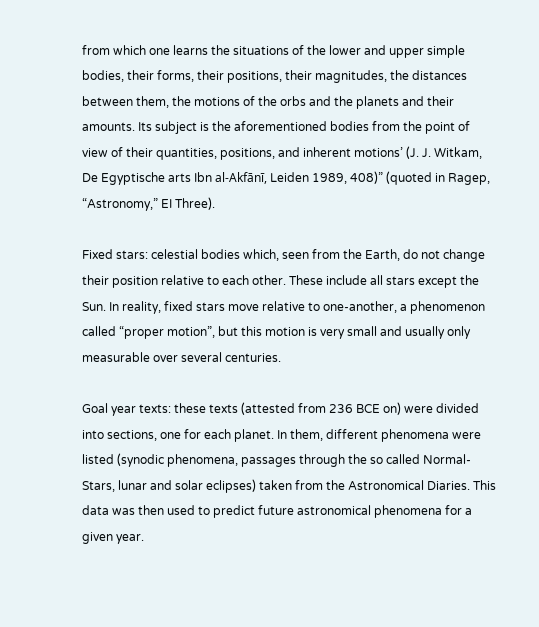from which one learns the situations of the lower and upper simple bodies, their forms, their positions, their magnitudes, the distances between them, the motions of the orbs and the planets and their amounts. Its subject is the aforementioned bodies from the point of view of their quantities, positions, and inherent motions’ (J. J. Witkam, De Egyptische arts Ibn al-Akfānī, Leiden 1989, 408)” (quoted in Ragep, “Astronomy,” EI Three).

Fixed stars: celestial bodies which, seen from the Earth, do not change their position relative to each other. These include all stars except the Sun. In reality, fixed stars move relative to one-another, a phenomenon called “proper motion”, but this motion is very small and usually only measurable over several centuries.

Goal year texts: these texts (attested from 236 BCE on) were divided into sections, one for each planet. In them, different phenomena were listed (synodic phenomena, passages through the so called Normal-Stars, lunar and solar eclipses) taken from the Astronomical Diaries. This data was then used to predict future astronomical phenomena for a given year.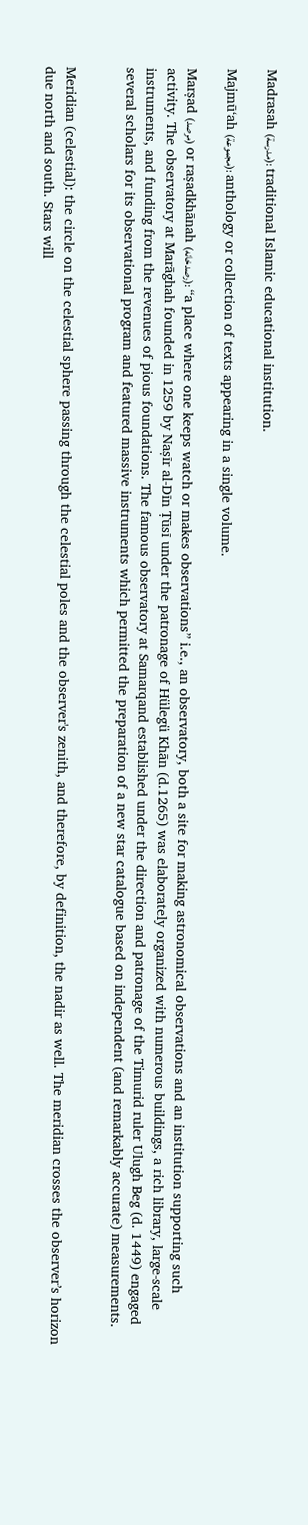Madrasah (مدرسة): traditional Islamic educational institution.

Majmūʻah (مجموعة): anthology or collection of texts appearing in a single volume.

Marṣad (مرصد) or raṣadkhānah (رصدخانه): “a place where one keeps watch or makes observations” i.e., an observatory, both a site for making astronomical observations and an institution supporting such activity. The observatory at Marāghah founded in 1259 by Naṣīr al-Dīn Ṭūsī under the patronage of Hülegü Khān (d.1265) was elaborately organized with numerous buildings, a rich library, large-scale instruments, and funding from the revenues of pious foundations. The famous observatory at Samarqand established under the direction and patronage of the Timurid ruler Ulugh Beg (d. 1449) engaged several scholars for its observational program and featured massive instruments which permitted the preparation of a new star catalogue based on independent (and remarkably accurate) measurements.


Meridian (celestial): the circle on the celestial sphere passing through the celestial poles and the observer's zenith, and therefore, by definition, the nadir as well. The meridian crosses the observer’s horizon due north and south. Stars will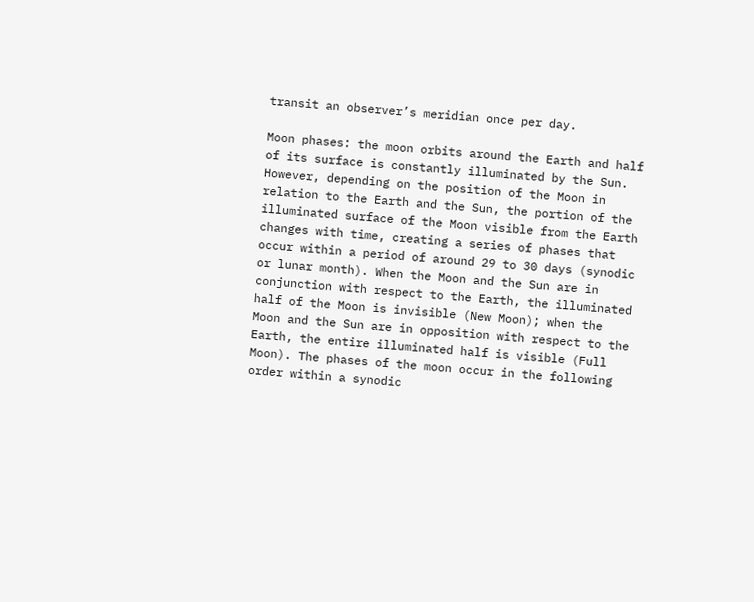transit an observer’s meridian once per day.

Moon phases: the moon orbits around the Earth and half of its surface is constantly illuminated by the Sun. However, depending on the position of the Moon in relation to the Earth and the Sun, the portion of the illuminated surface of the Moon visible from the Earth changes with time, creating a series of phases that occur within a period of around 29 to 30 days (synodic or lunar month). When the Moon and the Sun are in conjunction with respect to the Earth, the illuminated half of the Moon is invisible (New Moon); when the Moon and the Sun are in opposition with respect to the Earth, the entire illuminated half is visible (Full Moon). The phases of the moon occur in the following order within a synodic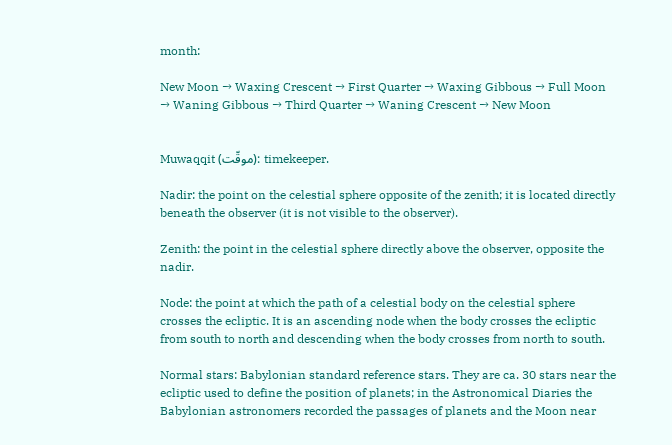month:

New Moon → Waxing Crescent → First Quarter → Waxing Gibbous → Full Moon → Waning Gibbous → Third Quarter → Waning Crescent → New Moon


Muwaqqit (موقّت): timekeeper.

Nadir: the point on the celestial sphere opposite of the zenith; it is located directly beneath the observer (it is not visible to the observer).

Zenith: the point in the celestial sphere directly above the observer, opposite the nadir.

Node: the point at which the path of a celestial body on the celestial sphere crosses the ecliptic. It is an ascending node when the body crosses the ecliptic from south to north and descending when the body crosses from north to south.

Normal stars: Babylonian standard reference stars. They are ca. 30 stars near the ecliptic used to define the position of planets; in the Astronomical Diaries the Babylonian astronomers recorded the passages of planets and the Moon near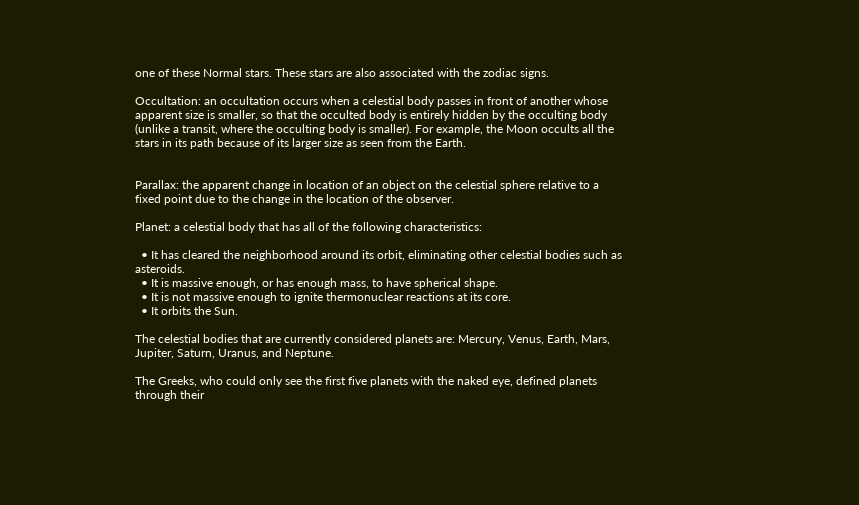one of these Normal stars. These stars are also associated with the zodiac signs.

Occultation: an occultation occurs when a celestial body passes in front of another whose apparent size is smaller, so that the occulted body is entirely hidden by the occulting body (unlike a transit, where the occulting body is smaller). For example, the Moon occults all the stars in its path because of its larger size as seen from the Earth.


Parallax: the apparent change in location of an object on the celestial sphere relative to a fixed point due to the change in the location of the observer.

Planet: a celestial body that has all of the following characteristics:

  • It has cleared the neighborhood around its orbit, eliminating other celestial bodies such as asteroids.
  • It is massive enough, or has enough mass, to have spherical shape.
  • It is not massive enough to ignite thermonuclear reactions at its core.
  • It orbits the Sun.

The celestial bodies that are currently considered planets are: Mercury, Venus, Earth, Mars, Jupiter, Saturn, Uranus, and Neptune.

The Greeks, who could only see the first five planets with the naked eye, defined planets through their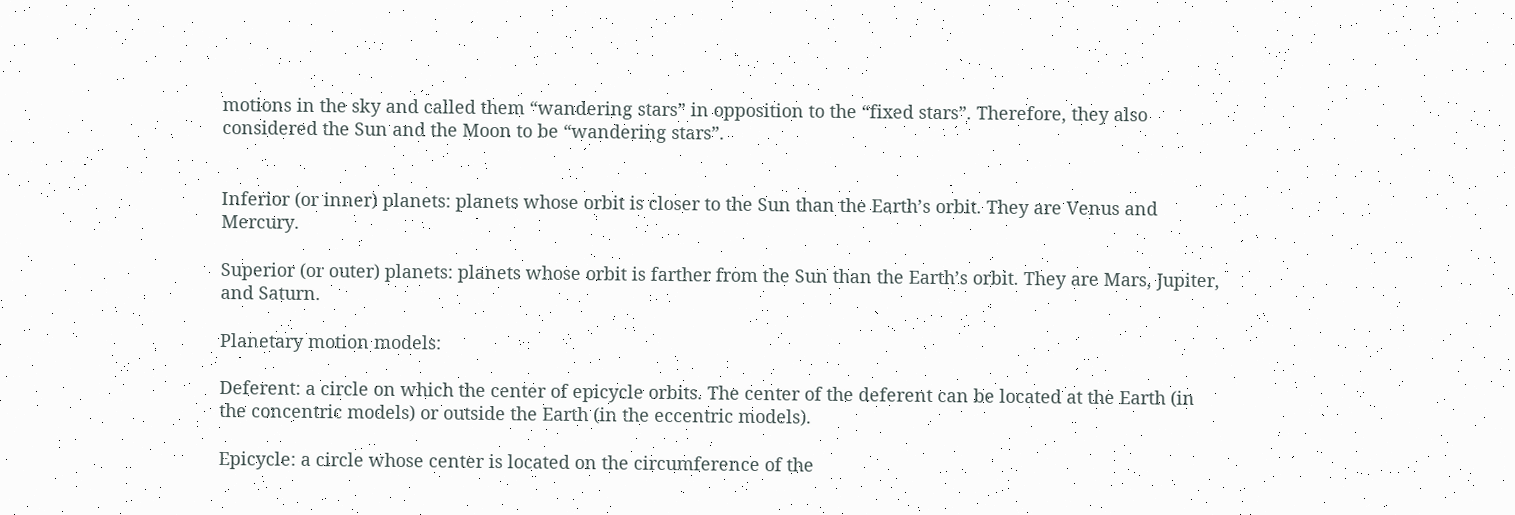motions in the sky and called them “wandering stars” in opposition to the “fixed stars”. Therefore, they also considered the Sun and the Moon to be “wandering stars”.


Inferior (or inner) planets: planets whose orbit is closer to the Sun than the Earth’s orbit. They are Venus and Mercury.

Superior (or outer) planets: planets whose orbit is farther from the Sun than the Earth’s orbit. They are Mars, Jupiter, and Saturn.

Planetary motion models:

Deferent: a circle on which the center of epicycle orbits. The center of the deferent can be located at the Earth (in the concentric models) or outside the Earth (in the eccentric models).

Epicycle: a circle whose center is located on the circumference of the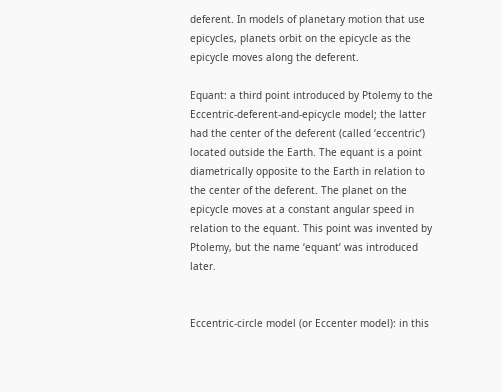deferent. In models of planetary motion that use epicycles, planets orbit on the epicycle as the epicycle moves along the deferent.

Equant: a third point introduced by Ptolemy to the Eccentric-deferent-and-epicycle model; the latter had the center of the deferent (called ‘eccentric’) located outside the Earth. The equant is a point diametrically opposite to the Earth in relation to the center of the deferent. The planet on the epicycle moves at a constant angular speed in relation to the equant. This point was invented by Ptolemy, but the name ‘equant’ was introduced later.


Eccentric-circle model (or Eccenter model): in this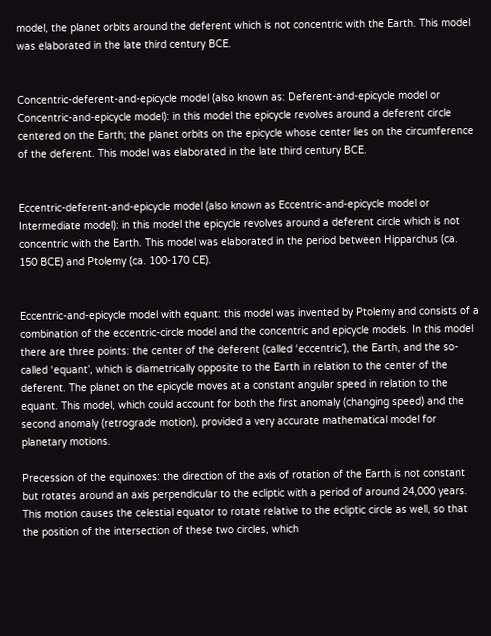model, the planet orbits around the deferent which is not concentric with the Earth. This model was elaborated in the late third century BCE.


Concentric-deferent-and-epicycle model (also known as: Deferent-and-epicycle model or Concentric-and-epicycle model): in this model the epicycle revolves around a deferent circle centered on the Earth; the planet orbits on the epicycle whose center lies on the circumference of the deferent. This model was elaborated in the late third century BCE.


Eccentric-deferent-and-epicycle model (also known as Eccentric-and-epicycle model or Intermediate model): in this model the epicycle revolves around a deferent circle which is not concentric with the Earth. This model was elaborated in the period between Hipparchus (ca. 150 BCE) and Ptolemy (ca. 100-170 CE).


Eccentric-and-epicycle model with equant: this model was invented by Ptolemy and consists of a combination of the eccentric-circle model and the concentric and epicycle models. In this model there are three points: the center of the deferent (called ‘eccentric’), the Earth, and the so-called ‘equant’, which is diametrically opposite to the Earth in relation to the center of the deferent. The planet on the epicycle moves at a constant angular speed in relation to the equant. This model, which could account for both the first anomaly (changing speed) and the second anomaly (retrograde motion), provided a very accurate mathematical model for planetary motions.

Precession of the equinoxes: the direction of the axis of rotation of the Earth is not constant but rotates around an axis perpendicular to the ecliptic with a period of around 24,000 years. This motion causes the celestial equator to rotate relative to the ecliptic circle as well, so that the position of the intersection of these two circles, which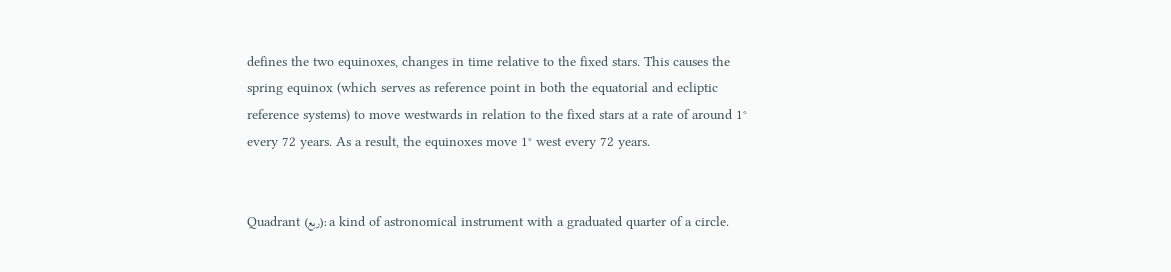defines the two equinoxes, changes in time relative to the fixed stars. This causes the spring equinox (which serves as reference point in both the equatorial and ecliptic reference systems) to move westwards in relation to the fixed stars at a rate of around 1° every 72 years. As a result, the equinoxes move 1° west every 72 years.


Quadrant (ربع): a kind of astronomical instrument with a graduated quarter of a circle.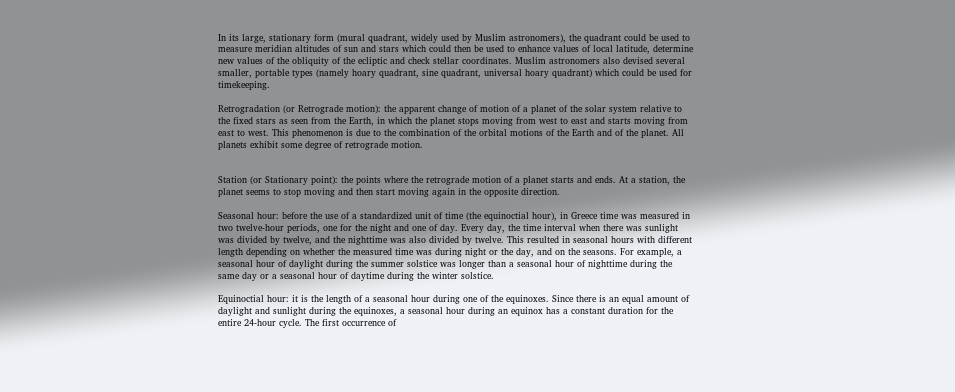In its large, stationary form (mural quadrant, widely used by Muslim astronomers), the quadrant could be used to measure meridian altitudes of sun and stars which could then be used to enhance values of local latitude, determine new values of the obliquity of the ecliptic and check stellar coordinates. Muslim astronomers also devised several smaller, portable types (namely hoary quadrant, sine quadrant, universal hoary quadrant) which could be used for timekeeping.

Retrogradation (or Retrograde motion): the apparent change of motion of a planet of the solar system relative to the fixed stars as seen from the Earth, in which the planet stops moving from west to east and starts moving from east to west. This phenomenon is due to the combination of the orbital motions of the Earth and of the planet. All planets exhibit some degree of retrograde motion.


Station (or Stationary point): the points where the retrograde motion of a planet starts and ends. At a station, the planet seems to stop moving and then start moving again in the opposite direction.

Seasonal hour: before the use of a standardized unit of time (the equinoctial hour), in Greece time was measured in two twelve-hour periods, one for the night and one of day. Every day, the time interval when there was sunlight was divided by twelve, and the nighttime was also divided by twelve. This resulted in seasonal hours with different length depending on whether the measured time was during night or the day, and on the seasons. For example, a seasonal hour of daylight during the summer solstice was longer than a seasonal hour of nighttime during the same day or a seasonal hour of daytime during the winter solstice.

Equinoctial hour: it is the length of a seasonal hour during one of the equinoxes. Since there is an equal amount of daylight and sunlight during the equinoxes, a seasonal hour during an equinox has a constant duration for the entire 24-hour cycle. The first occurrence of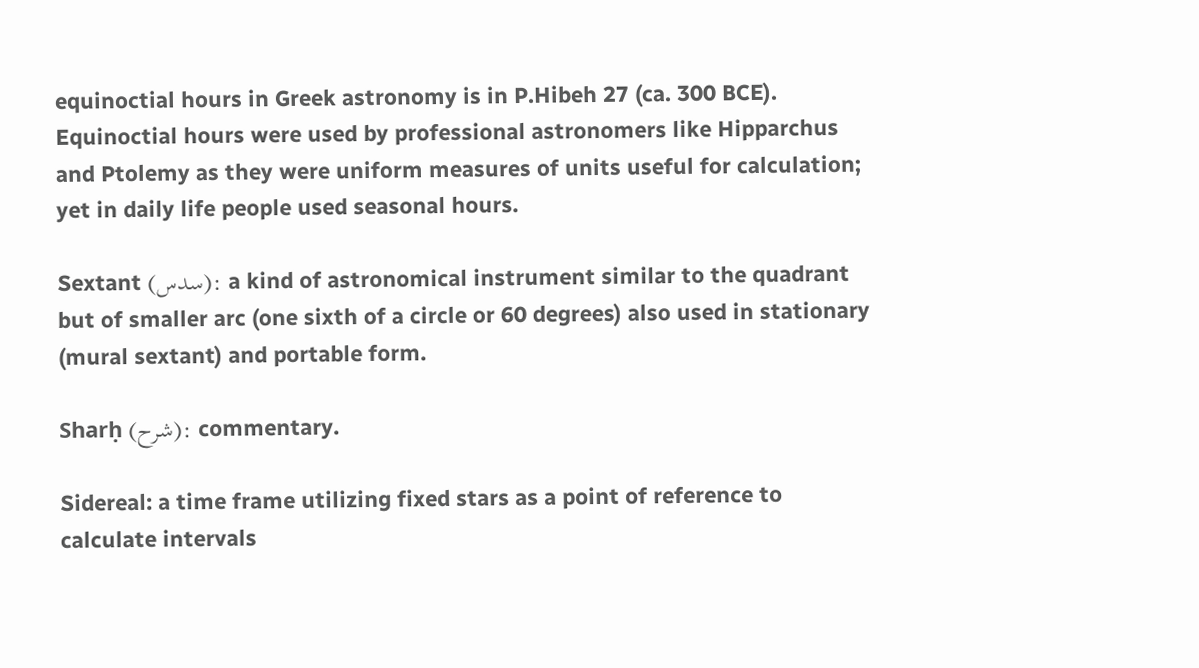equinoctial hours in Greek astronomy is in P.Hibeh 27 (ca. 300 BCE). Equinoctial hours were used by professional astronomers like Hipparchus and Ptolemy as they were uniform measures of units useful for calculation; yet in daily life people used seasonal hours.

Sextant (سدس): a kind of astronomical instrument similar to the quadrant but of smaller arc (one sixth of a circle or 60 degrees) also used in stationary (mural sextant) and portable form.

Sharḥ (شرح): commentary.

Sidereal: a time frame utilizing fixed stars as a point of reference to calculate intervals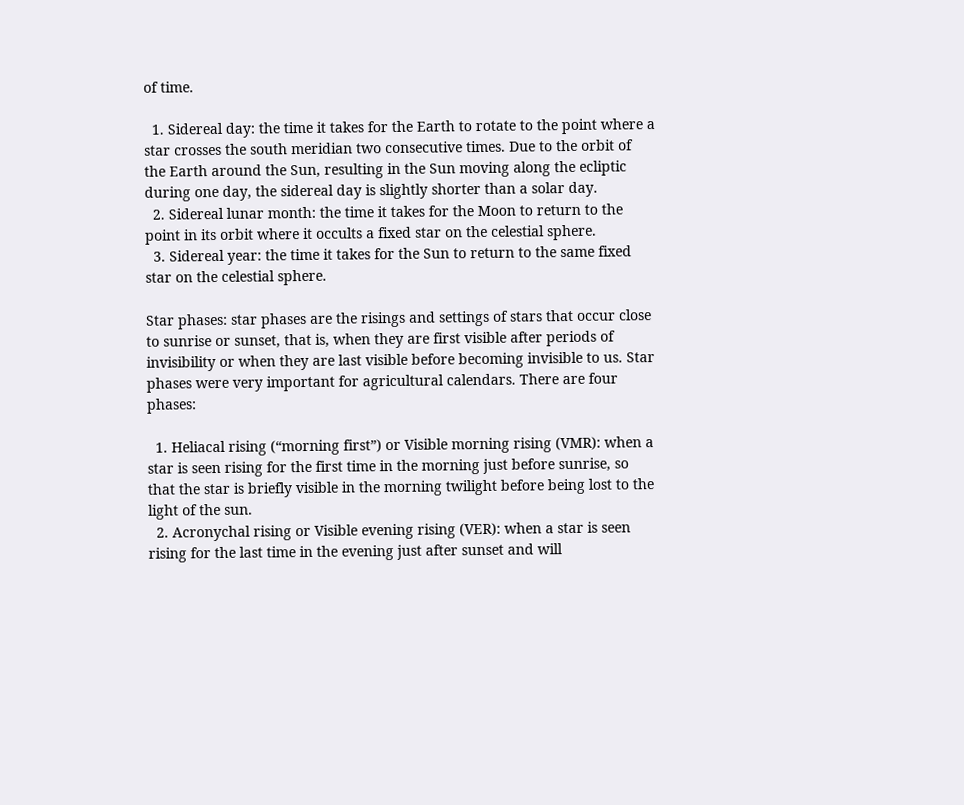of time.

  1. Sidereal day: the time it takes for the Earth to rotate to the point where a star crosses the south meridian two consecutive times. Due to the orbit of the Earth around the Sun, resulting in the Sun moving along the ecliptic during one day, the sidereal day is slightly shorter than a solar day.
  2. Sidereal lunar month: the time it takes for the Moon to return to the point in its orbit where it occults a fixed star on the celestial sphere.
  3. Sidereal year: the time it takes for the Sun to return to the same fixed star on the celestial sphere.

Star phases: star phases are the risings and settings of stars that occur close to sunrise or sunset, that is, when they are first visible after periods of invisibility or when they are last visible before becoming invisible to us. Star phases were very important for agricultural calendars. There are four phases:

  1. Heliacal rising (“morning first”) or Visible morning rising (VMR): when a star is seen rising for the first time in the morning just before sunrise, so that the star is briefly visible in the morning twilight before being lost to the light of the sun.
  2. Acronychal rising or Visible evening rising (VER): when a star is seen rising for the last time in the evening just after sunset and will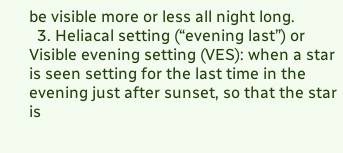be visible more or less all night long.
  3. Heliacal setting (“evening last”) or Visible evening setting (VES): when a star is seen setting for the last time in the evening just after sunset, so that the star is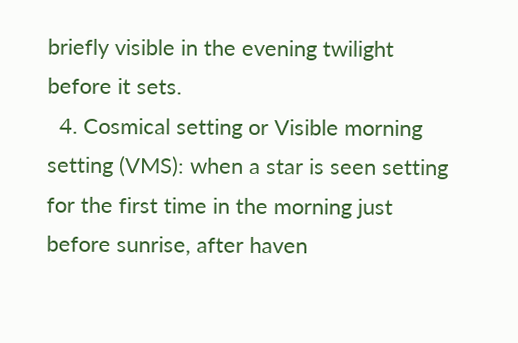briefly visible in the evening twilight before it sets.
  4. Cosmical setting or Visible morning setting (VMS): when a star is seen setting for the first time in the morning just before sunrise, after haven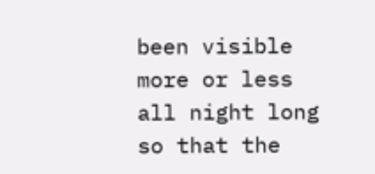been visible more or less all night long so that the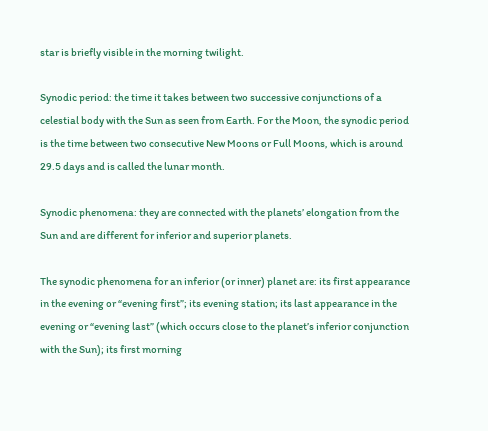star is briefly visible in the morning twilight.

Synodic period: the time it takes between two successive conjunctions of a celestial body with the Sun as seen from Earth. For the Moon, the synodic period is the time between two consecutive New Moons or Full Moons, which is around 29.5 days and is called the lunar month.

Synodic phenomena: they are connected with the planets’ elongation from the Sun and are different for inferior and superior planets.

The synodic phenomena for an inferior (or inner) planet are: its first appearance in the evening or “evening first”; its evening station; its last appearance in the evening or “evening last” (which occurs close to the planet’s inferior conjunction with the Sun); its first morning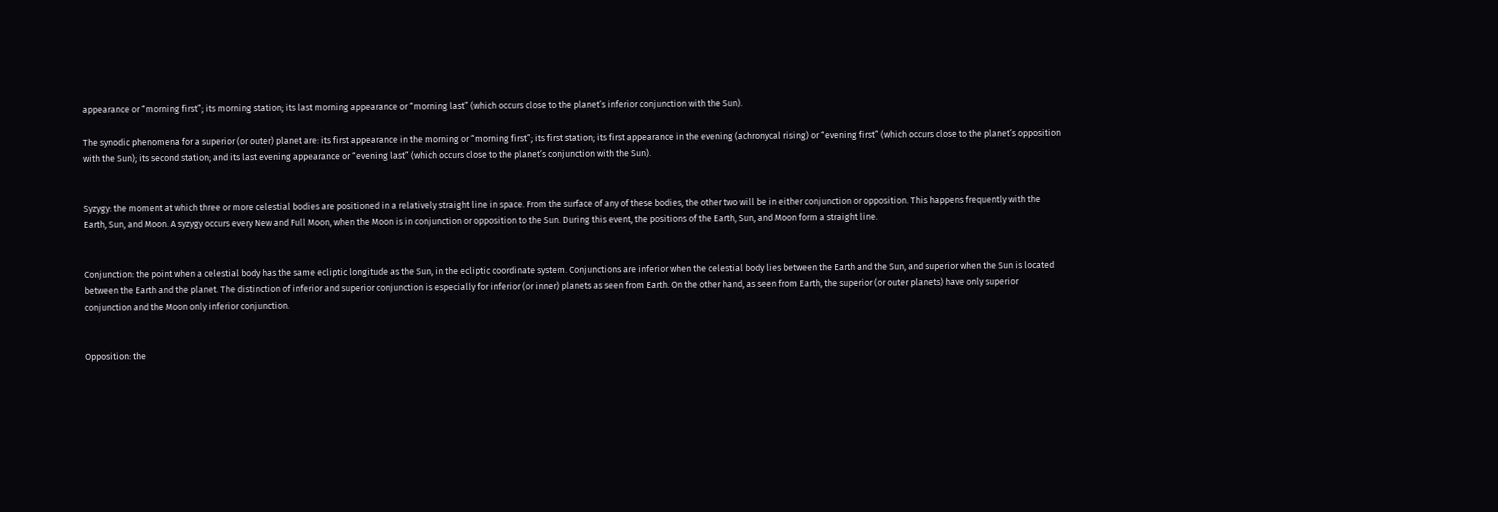appearance or “morning first”; its morning station; its last morning appearance or “morning last” (which occurs close to the planet’s inferior conjunction with the Sun).

The synodic phenomena for a superior (or outer) planet are: its first appearance in the morning or “morning first”; its first station; its first appearance in the evening (achronycal rising) or “evening first” (which occurs close to the planet’s opposition with the Sun); its second station; and its last evening appearance or “evening last” (which occurs close to the planet’s conjunction with the Sun).


Syzygy: the moment at which three or more celestial bodies are positioned in a relatively straight line in space. From the surface of any of these bodies, the other two will be in either conjunction or opposition. This happens frequently with the Earth, Sun, and Moon. A syzygy occurs every New and Full Moon, when the Moon is in conjunction or opposition to the Sun. During this event, the positions of the Earth, Sun, and Moon form a straight line.


Conjunction: the point when a celestial body has the same ecliptic longitude as the Sun, in the ecliptic coordinate system. Conjunctions are inferior when the celestial body lies between the Earth and the Sun, and superior when the Sun is located between the Earth and the planet. The distinction of inferior and superior conjunction is especially for inferior (or inner) planets as seen from Earth. On the other hand, as seen from Earth, the superior (or outer planets) have only superior conjunction and the Moon only inferior conjunction.


Opposition: the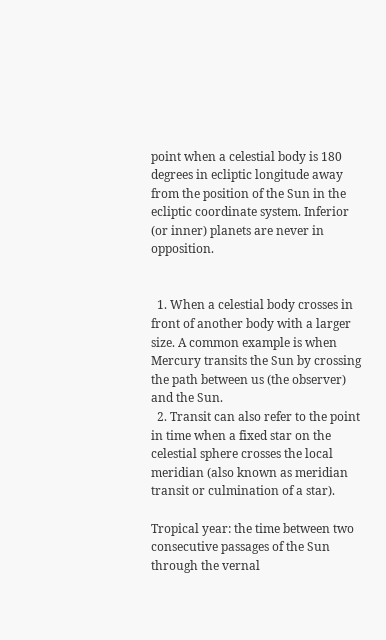point when a celestial body is 180 degrees in ecliptic longitude away from the position of the Sun in the ecliptic coordinate system. Inferior (or inner) planets are never in opposition.


  1. When a celestial body crosses in front of another body with a larger size. A common example is when Mercury transits the Sun by crossing the path between us (the observer) and the Sun.
  2. Transit can also refer to the point in time when a fixed star on the celestial sphere crosses the local meridian (also known as meridian transit or culmination of a star).

Tropical year: the time between two consecutive passages of the Sun through the vernal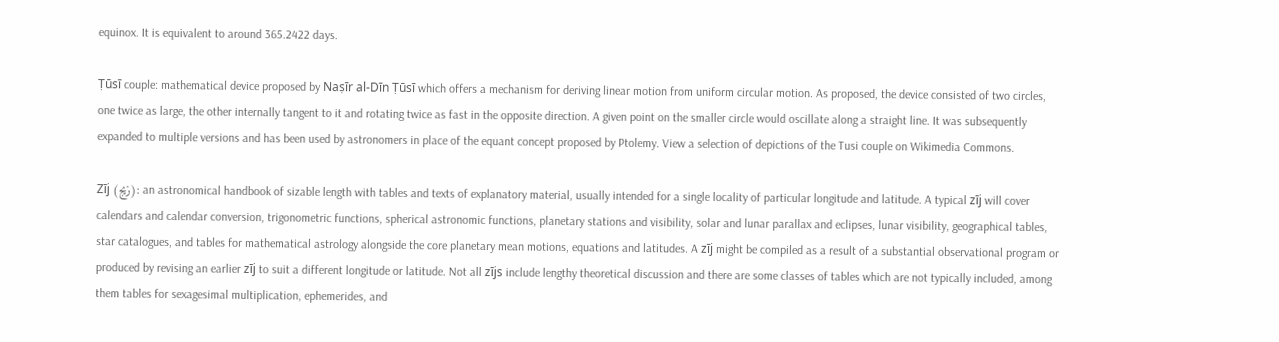equinox. It is equivalent to around 365.2422 days.

Ṭūsī couple: mathematical device proposed by Naṣīr al-Dīn Ṭūsī which offers a mechanism for deriving linear motion from uniform circular motion. As proposed, the device consisted of two circles, one twice as large, the other internally tangent to it and rotating twice as fast in the opposite direction. A given point on the smaller circle would oscillate along a straight line. It was subsequently expanded to multiple versions and has been used by astronomers in place of the equant concept proposed by Ptolemy. View a selection of depictions of the Tusi couple on Wikimedia Commons.

Zīj (زيج): an astronomical handbook of sizable length with tables and texts of explanatory material, usually intended for a single locality of particular longitude and latitude. A typical zīj will cover calendars and calendar conversion, trigonometric functions, spherical astronomic functions, planetary stations and visibility, solar and lunar parallax and eclipses, lunar visibility, geographical tables, star catalogues, and tables for mathematical astrology alongside the core planetary mean motions, equations and latitudes. A zīj might be compiled as a result of a substantial observational program or produced by revising an earlier zīj to suit a different longitude or latitude. Not all zījs include lengthy theoretical discussion and there are some classes of tables which are not typically included, among them tables for sexagesimal multiplication, ephemerides, and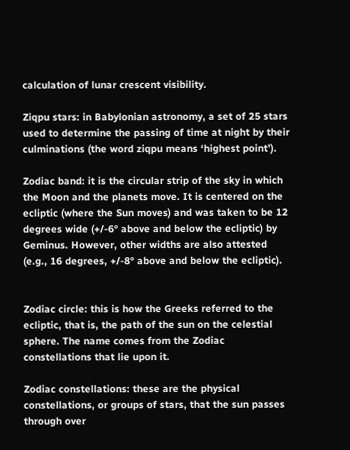calculation of lunar crescent visibility.

Ziqpu stars: in Babylonian astronomy, a set of 25 stars used to determine the passing of time at night by their culminations (the word ziqpu means ‘highest point’).

Zodiac band: it is the circular strip of the sky in which the Moon and the planets move. It is centered on the ecliptic (where the Sun moves) and was taken to be 12 degrees wide (+/-6° above and below the ecliptic) by Geminus. However, other widths are also attested (e.g., 16 degrees, +/-8° above and below the ecliptic).


Zodiac circle: this is how the Greeks referred to the ecliptic, that is, the path of the sun on the celestial sphere. The name comes from the Zodiac constellations that lie upon it.

Zodiac constellations: these are the physical constellations, or groups of stars, that the sun passes through over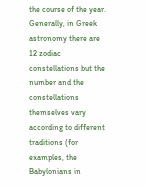the course of the year. Generally, in Greek astronomy there are 12 zodiac constellations but the number and the constellations themselves vary according to different traditions (for examples, the Babylonians in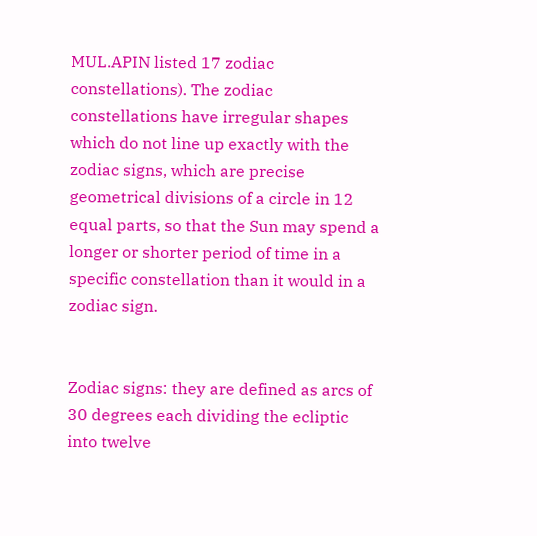MUL.APIN listed 17 zodiac constellations). The zodiac constellations have irregular shapes which do not line up exactly with the zodiac signs, which are precise geometrical divisions of a circle in 12 equal parts, so that the Sun may spend a longer or shorter period of time in a specific constellation than it would in a zodiac sign.


Zodiac signs: they are defined as arcs of 30 degrees each dividing the ecliptic into twelve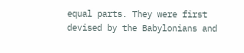equal parts. They were first devised by the Babylonians and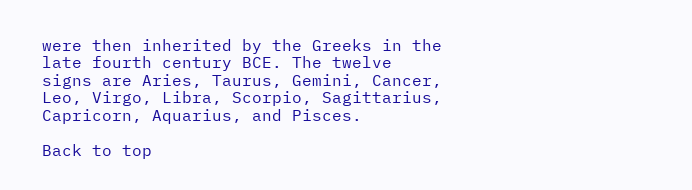were then inherited by the Greeks in the late fourth century BCE. The twelve signs are Aries, Taurus, Gemini, Cancer, Leo, Virgo, Libra, Scorpio, Sagittarius, Capricorn, Aquarius, and Pisces.

Back to top